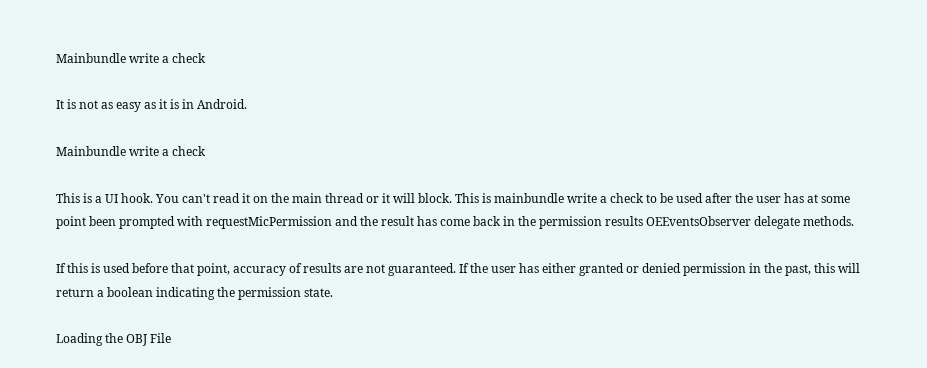Mainbundle write a check

It is not as easy as it is in Android.

Mainbundle write a check

This is a UI hook. You can't read it on the main thread or it will block. This is mainbundle write a check to be used after the user has at some point been prompted with requestMicPermission and the result has come back in the permission results OEEventsObserver delegate methods.

If this is used before that point, accuracy of results are not guaranteed. If the user has either granted or denied permission in the past, this will return a boolean indicating the permission state.

Loading the OBJ File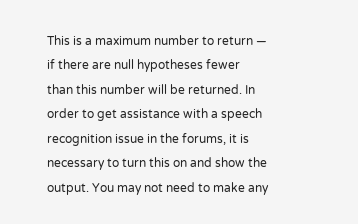This is a maximum number to return — if there are null hypotheses fewer than this number will be returned. In order to get assistance with a speech recognition issue in the forums, it is necessary to turn this on and show the output. You may not need to make any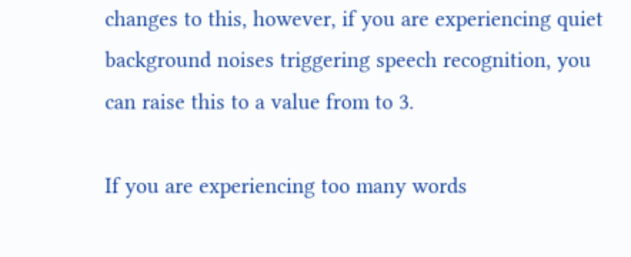changes to this, however, if you are experiencing quiet background noises triggering speech recognition, you can raise this to a value from to 3.

If you are experiencing too many words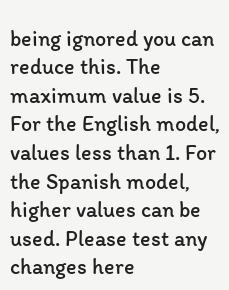being ignored you can reduce this. The maximum value is 5. For the English model, values less than 1. For the Spanish model, higher values can be used. Please test any changes here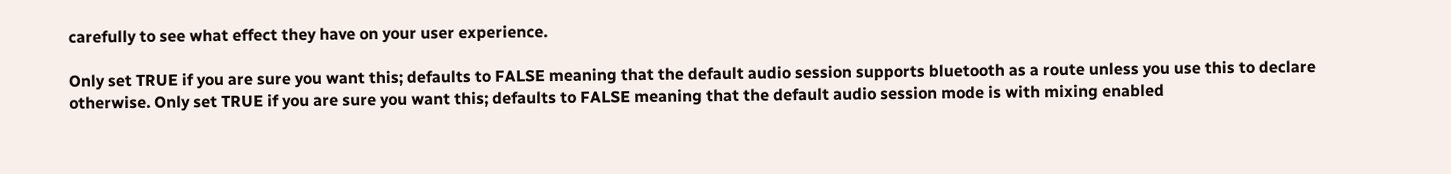carefully to see what effect they have on your user experience.

Only set TRUE if you are sure you want this; defaults to FALSE meaning that the default audio session supports bluetooth as a route unless you use this to declare otherwise. Only set TRUE if you are sure you want this; defaults to FALSE meaning that the default audio session mode is with mixing enabled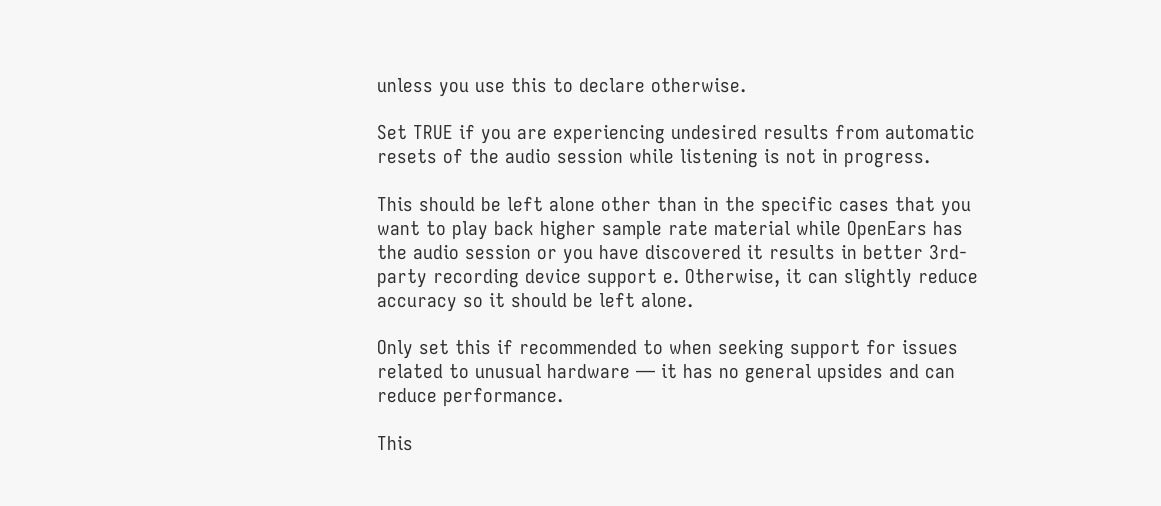unless you use this to declare otherwise.

Set TRUE if you are experiencing undesired results from automatic resets of the audio session while listening is not in progress.

This should be left alone other than in the specific cases that you want to play back higher sample rate material while OpenEars has the audio session or you have discovered it results in better 3rd-party recording device support e. Otherwise, it can slightly reduce accuracy so it should be left alone.

Only set this if recommended to when seeking support for issues related to unusual hardware — it has no general upsides and can reduce performance.

This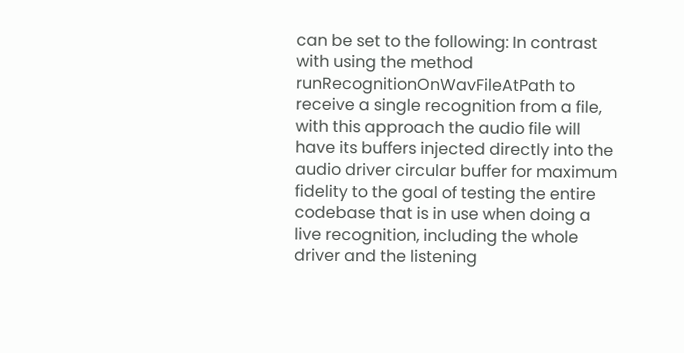can be set to the following: In contrast with using the method runRecognitionOnWavFileAtPath to receive a single recognition from a file, with this approach the audio file will have its buffers injected directly into the audio driver circular buffer for maximum fidelity to the goal of testing the entire codebase that is in use when doing a live recognition, including the whole driver and the listening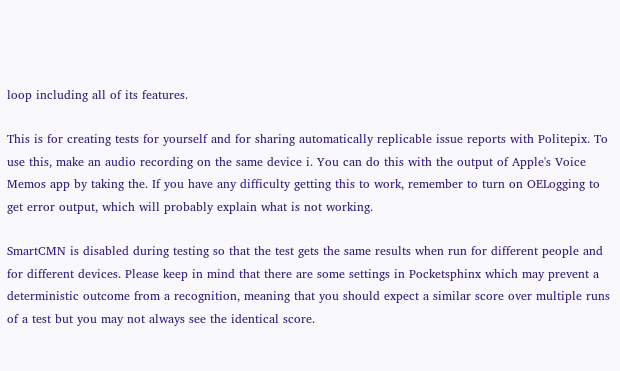loop including all of its features.

This is for creating tests for yourself and for sharing automatically replicable issue reports with Politepix. To use this, make an audio recording on the same device i. You can do this with the output of Apple's Voice Memos app by taking the. If you have any difficulty getting this to work, remember to turn on OELogging to get error output, which will probably explain what is not working.

SmartCMN is disabled during testing so that the test gets the same results when run for different people and for different devices. Please keep in mind that there are some settings in Pocketsphinx which may prevent a deterministic outcome from a recognition, meaning that you should expect a similar score over multiple runs of a test but you may not always see the identical score.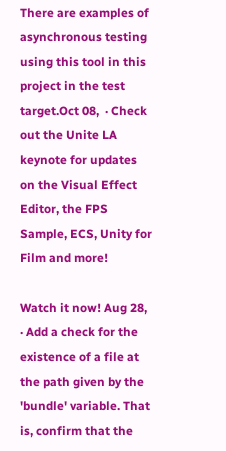There are examples of asynchronous testing using this tool in this project in the test target.Oct 08,  · Check out the Unite LA keynote for updates on the Visual Effect Editor, the FPS Sample, ECS, Unity for Film and more!

Watch it now! Aug 28,  · Add a check for the existence of a file at the path given by the 'bundle' variable. That is, confirm that the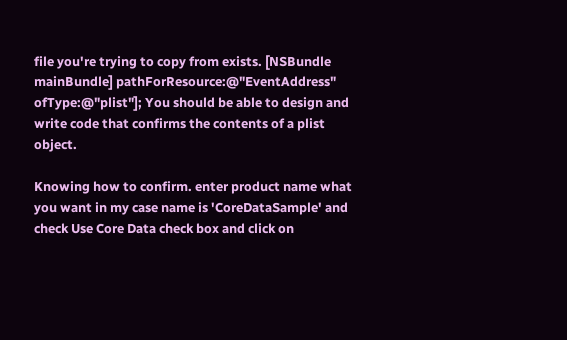file you're trying to copy from exists. [NSBundle mainBundle] pathForResource:@"EventAddress" ofType:@"plist"]; You should be able to design and write code that confirms the contents of a plist object.

Knowing how to confirm. enter product name what you want in my case name is 'CoreDataSample' and check Use Core Data check box and click on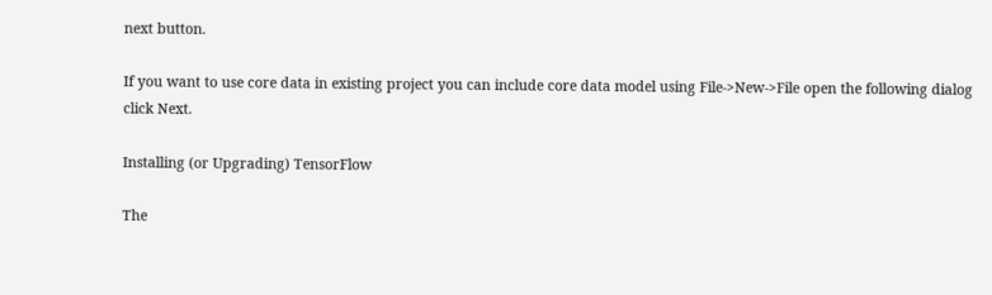next button.

If you want to use core data in existing project you can include core data model using File->New->File open the following dialog click Next.

Installing (or Upgrading) TensorFlow

The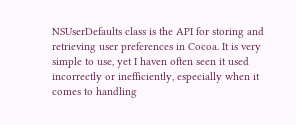NSUserDefaults class is the API for storing and retrieving user preferences in Cocoa. It is very simple to use, yet I haven often seen it used incorrectly or inefficiently, especially when it comes to handling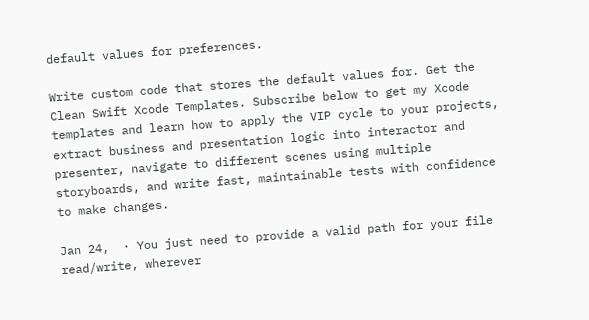default values for preferences.

Write custom code that stores the default values for. Get the Clean Swift Xcode Templates. Subscribe below to get my Xcode templates and learn how to apply the VIP cycle to your projects, extract business and presentation logic into interactor and presenter, navigate to different scenes using multiple storyboards, and write fast, maintainable tests with confidence to make changes.

Jan 24,  · You just need to provide a valid path for your file read/write, wherever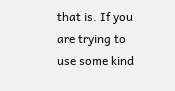that is. If you are trying to use some kind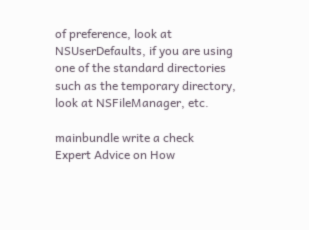of preference, look at NSUserDefaults, if you are using one of the standard directories such as the temporary directory, look at NSFileManager, etc.

mainbundle write a check
Expert Advice on How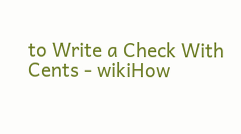to Write a Check With Cents - wikiHow